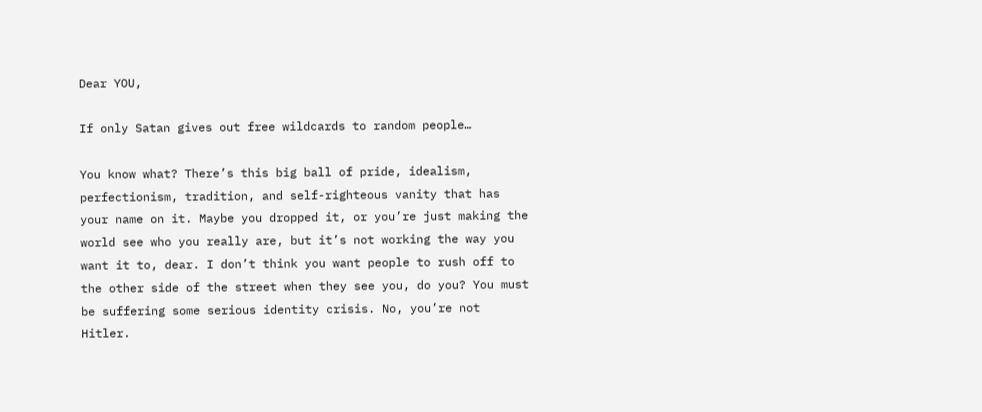Dear YOU,

If only Satan gives out free wildcards to random people…

You know what? There’s this big ball of pride, idealism, perfectionism, tradition, and self-righteous vanity that has your name on it. Maybe you dropped it, or you’re just making the world see who you really are, but it’s not working the way you want it to, dear. I don’t think you want people to rush off to the other side of the street when they see you, do you? You must be suffering some serious identity crisis. No, you’re not Hitler.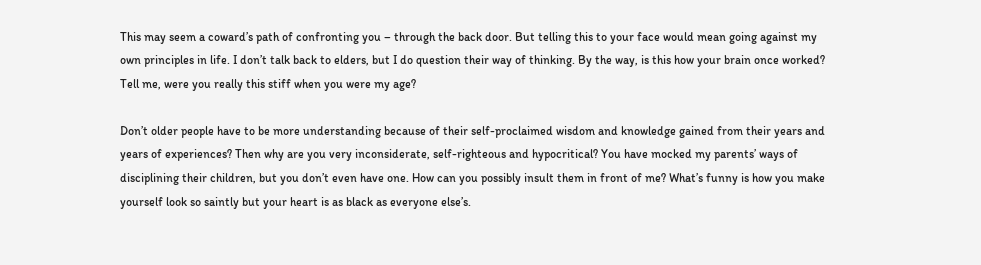This may seem a coward’s path of confronting you – through the back door. But telling this to your face would mean going against my own principles in life. I don’t talk back to elders, but I do question their way of thinking. By the way, is this how your brain once worked? Tell me, were you really this stiff when you were my age?

Don’t older people have to be more understanding because of their self-proclaimed wisdom and knowledge gained from their years and years of experiences? Then why are you very inconsiderate, self-righteous and hypocritical? You have mocked my parents’ ways of disciplining their children, but you don’t even have one. How can you possibly insult them in front of me? What’s funny is how you make yourself look so saintly but your heart is as black as everyone else’s.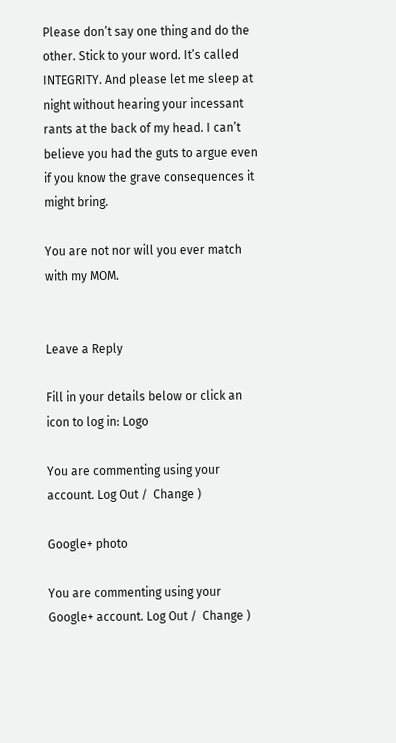Please don’t say one thing and do the other. Stick to your word. It’s called INTEGRITY. And please let me sleep at night without hearing your incessant rants at the back of my head. I can’t believe you had the guts to argue even if you know the grave consequences it might bring.

You are not nor will you ever match with my MOM.


Leave a Reply

Fill in your details below or click an icon to log in: Logo

You are commenting using your account. Log Out /  Change )

Google+ photo

You are commenting using your Google+ account. Log Out /  Change )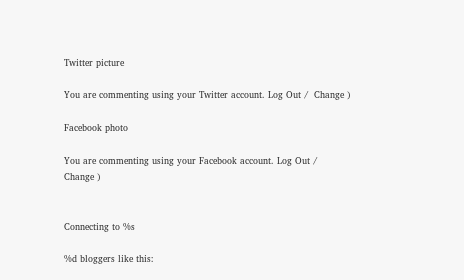Twitter picture

You are commenting using your Twitter account. Log Out /  Change )

Facebook photo

You are commenting using your Facebook account. Log Out /  Change )


Connecting to %s

%d bloggers like this: